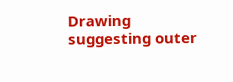Drawing suggesting outer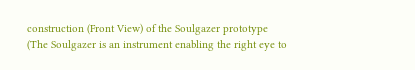construction (Front View) of the Soulgazer prototype
(The Soulgazer is an instrument enabling the right eye to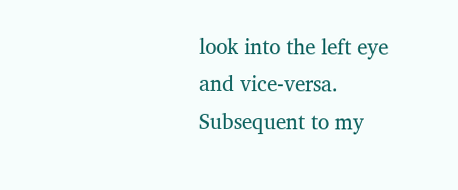look into the left eye and vice-versa. Subsequent to my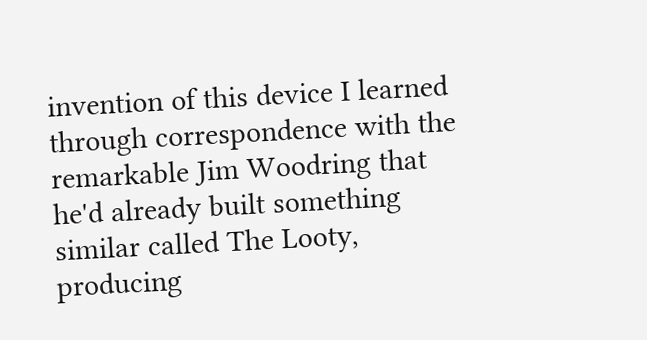invention of this device I learned through correspondence with the remarkable Jim Woodring that he'd already built something similar called The Looty, producing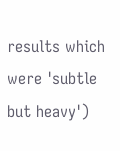results which were 'subtle but heavy')